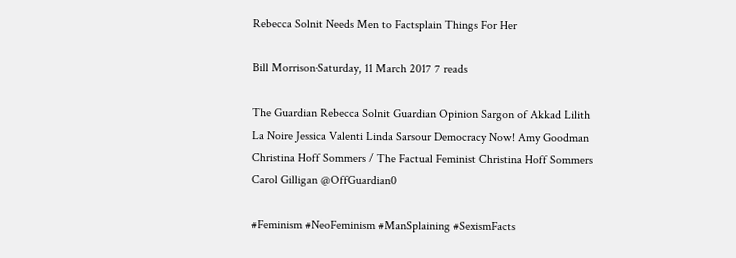Rebecca Solnit Needs Men to Factsplain Things For Her

Bill Morrison·Saturday, 11 March 2017 7 reads

The Guardian Rebecca Solnit Guardian Opinion Sargon of Akkad Lilith La Noire Jessica Valenti Linda Sarsour Democracy Now! Amy Goodman Christina Hoff Sommers / The Factual Feminist Christina Hoff Sommers Carol Gilligan @OffGuardian0

#Feminism #NeoFeminism #ManSplaining #SexismFacts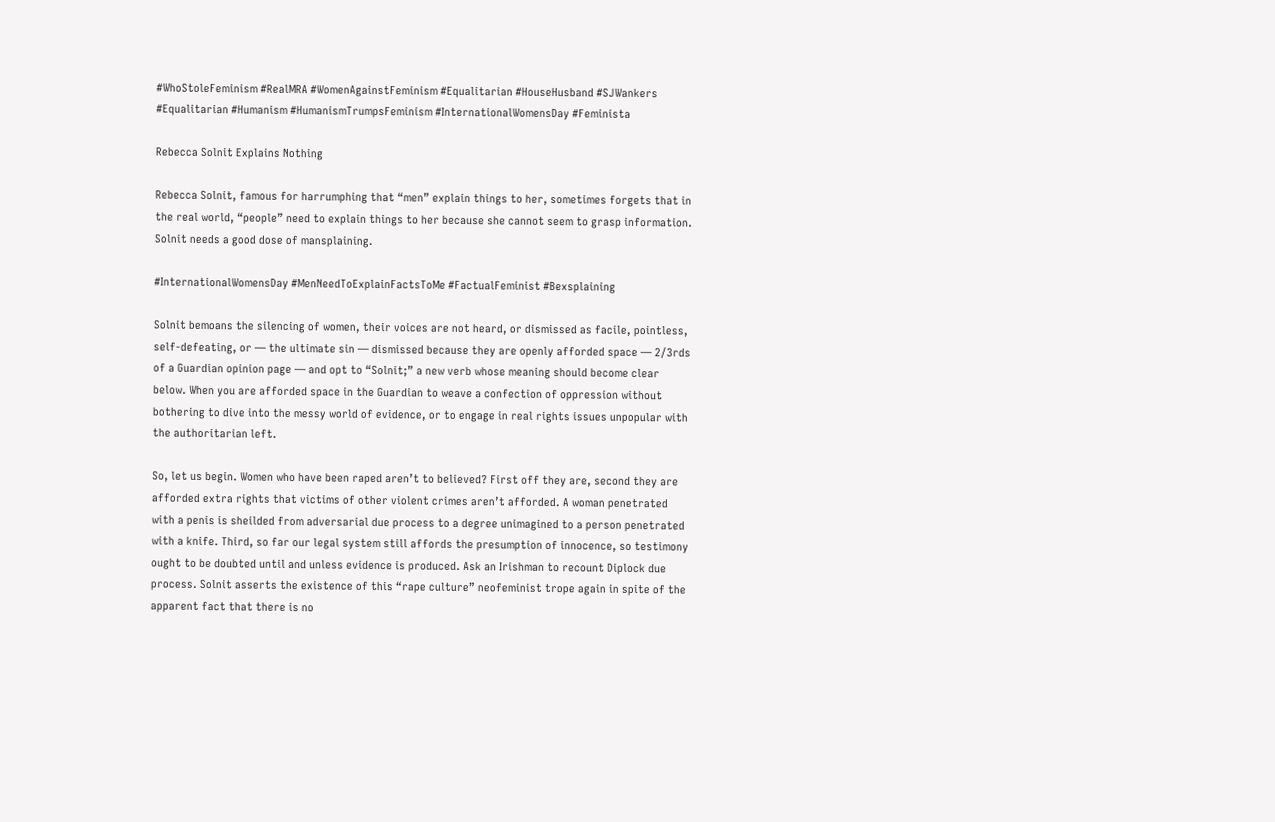#WhoStoleFeminism #RealMRA #WomenAgainstFeminism #Equalitarian #HouseHusband #SJWankers #Equalitarian #Humanism #HumanismTrumpsFeminism #InternationalWomensDay #Feminista

Rebecca Solnit Explains Nothing

Rebecca Solnit, famous for harrumphing that “men” explain things to her, sometimes forgets that in the real world, “people” need to explain things to her because she cannot seem to grasp information. Solnit needs a good dose of mansplaining.

#InternationalWomensDay #MenNeedToExplainFactsToMe #FactualFeminist #Bexsplaining

Solnit bemoans the silencing of women, their voices are not heard, or dismissed as facile, pointless, self-defeating, or — the ultimate sin — dismissed because they are openly afforded space — 2/3rds of a Guardian opinion page — and opt to “Solnit;” a new verb whose meaning should become clear below. When you are afforded space in the Guardian to weave a confection of oppression without bothering to dive into the messy world of evidence, or to engage in real rights issues unpopular with the authoritarian left.

So, let us begin. Women who have been raped aren’t to believed? First off they are, second they are afforded extra rights that victims of other violent crimes aren’t afforded. A woman penetrated with a penis is sheilded from adversarial due process to a degree unimagined to a person penetrated with a knife. Third, so far our legal system still affords the presumption of innocence, so testimony ought to be doubted until and unless evidence is produced. Ask an Irishman to recount Diplock due process. Solnit asserts the existence of this “rape culture” neofeminist trope again in spite of the apparent fact that there is no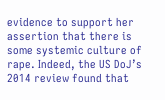evidence to support her assertion that there is some systemic culture of rape. Indeed, the US DoJ’s 2014 review found that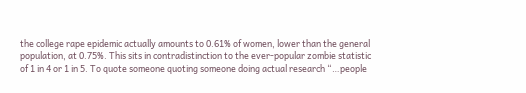the college rape epidemic actually amounts to 0.61% of women, lower than the general population, at 0.75%. This sits in contradistinction to the ever-popular zombie statistic of 1 in 4 or 1 in 5. To quote someone quoting someone doing actual research “…people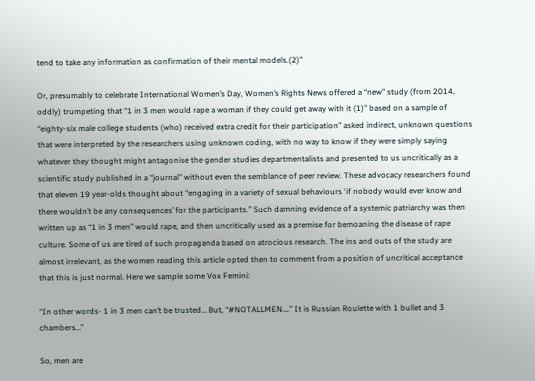tend to take any information as confirmation of their mental models.(2)”

Or, presumably to celebrate International Women’s Day, Women’s Rights News offered a “new” study (from 2014, oddly) trumpeting that “1 in 3 men would rape a woman if they could get away with it (1)” based on a sample of “eighty-six male college students (who) received extra credit for their participation” asked indirect, unknown questions that were interpreted by the researchers using unknown coding, with no way to know if they were simply saying whatever they thought might antagonise the gender studies departmentalists and presented to us uncritically as a scientific study published in a “journal” without even the semblance of peer review. These advocacy researchers found that eleven 19 year-olds thought about “engaging in a variety of sexual behaviours ‘if nobody would ever know and there wouldn’t be any consequences’ for the participants.” Such damning evidence of a systemic patriarchy was then written up as “1 in 3 men” would rape, and then uncritically used as a premise for bemoaning the disease of rape culture. Some of us are tired of such propaganda based on atrocious research. The ins and outs of the study are almost irrelevant, as the women reading this article opted then to comment from a position of uncritical acceptance that this is just normal. Here we sample some Vox Femini:

“In other words- 1 in 3 men can’t be trusted… But, “#NOTALLMEN….” It is Russian Roulette with 1 bullet and 3 chambers…”

So, men are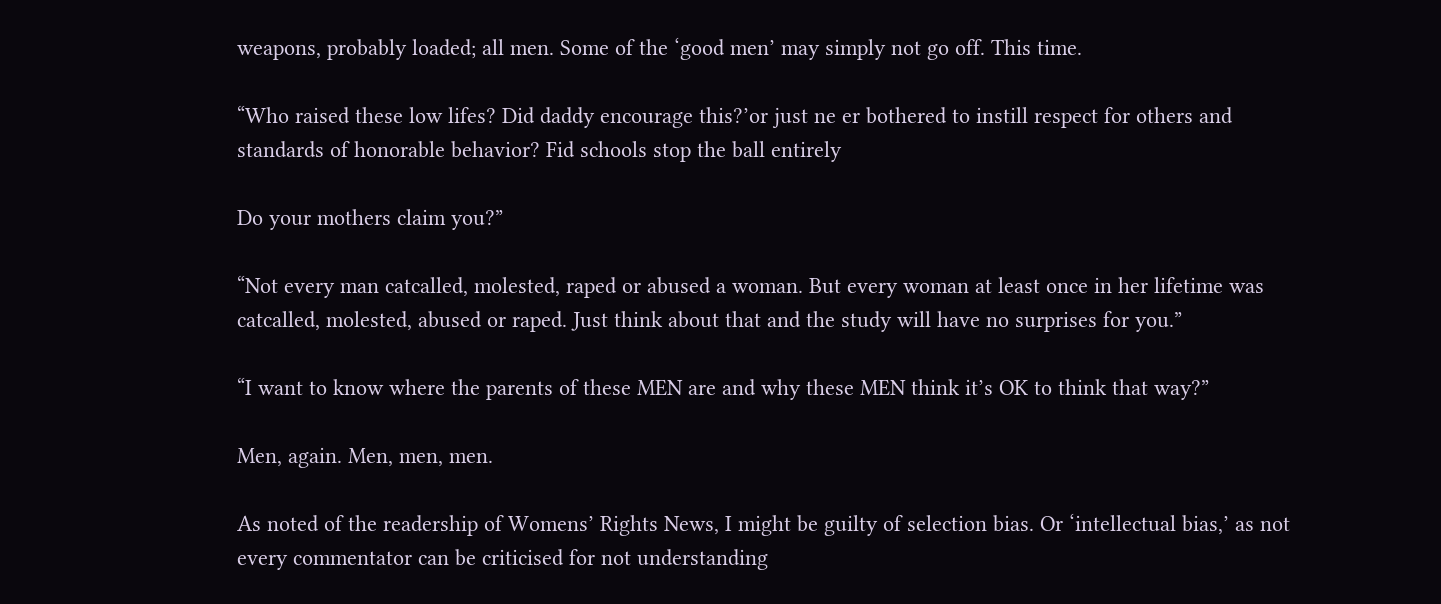weapons, probably loaded; all men. Some of the ‘good men’ may simply not go off. This time.

“Who raised these low lifes? Did daddy encourage this?’or just ne er bothered to instill respect for others and standards of honorable behavior? Fid schools stop the ball entirely

Do your mothers claim you?”

“Not every man catcalled, molested, raped or abused a woman. But every woman at least once in her lifetime was catcalled, molested, abused or raped. Just think about that and the study will have no surprises for you.”

“I want to know where the parents of these MEN are and why these MEN think it’s OK to think that way?”

Men, again. Men, men, men.

As noted of the readership of Womens’ Rights News, I might be guilty of selection bias. Or ‘intellectual bias,’ as not every commentator can be criticised for not understanding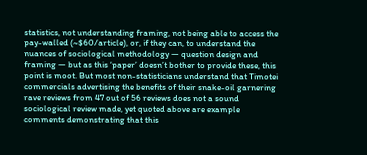statistics, not understanding framing, not being able to access the pay-walled (~$60/article), or, if they can, to understand the nuances of sociological methodology — question design and framing — but as this ‘paper’ doesn’t bother to provide these, this point is moot. But most non-statisticians understand that Timotei commercials advertising the benefits of their snake-oil garnering rave reviews from 47 out of 56 reviews does not a sound sociological review made, yet quoted above are example comments demonstrating that this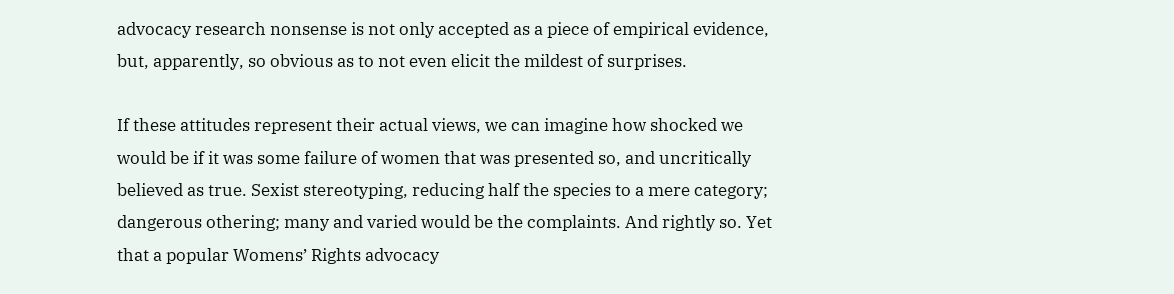advocacy research nonsense is not only accepted as a piece of empirical evidence, but, apparently, so obvious as to not even elicit the mildest of surprises.

If these attitudes represent their actual views, we can imagine how shocked we would be if it was some failure of women that was presented so, and uncritically believed as true. Sexist stereotyping, reducing half the species to a mere category; dangerous othering; many and varied would be the complaints. And rightly so. Yet that a popular Womens’ Rights advocacy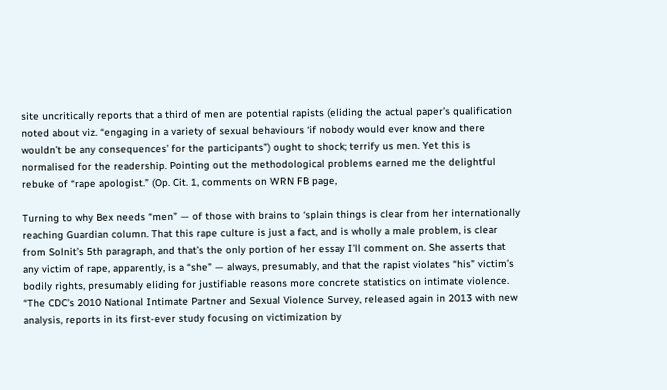site uncritically reports that a third of men are potential rapists (eliding the actual paper’s qualification noted about viz. “engaging in a variety of sexual behaviours ‘if nobody would ever know and there wouldn’t be any consequences’ for the participants”) ought to shock; terrify us men. Yet this is normalised for the readership. Pointing out the methodological problems earned me the delightful rebuke of “rape apologist.” (Op. Cit. 1, comments on WRN FB page,

Turning to why Bex needs “men” — of those with brains to ‘splain things is clear from her internationally reaching Guardian column. That this rape culture is just a fact, and is wholly a male problem, is clear from Solnit’s 5th paragraph, and that’s the only portion of her essay I’ll comment on. She asserts that any victim of rape, apparently, is a “she” — always, presumably, and that the rapist violates “his” victim’s bodily rights, presumably eliding for justifiable reasons more concrete statistics on intimate violence. “The CDC’s 2010 National Intimate Partner and Sexual Violence Survey, released again in 2013 with new analysis, reports in its first-ever study focusing on victimization by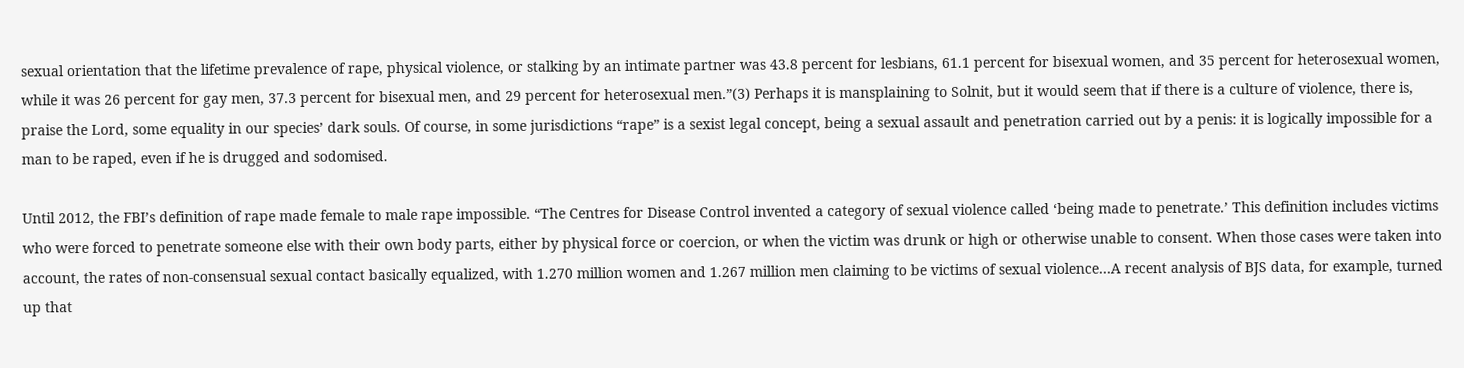sexual orientation that the lifetime prevalence of rape, physical violence, or stalking by an intimate partner was 43.8 percent for lesbians, 61.1 percent for bisexual women, and 35 percent for heterosexual women, while it was 26 percent for gay men, 37.3 percent for bisexual men, and 29 percent for heterosexual men.”(3) Perhaps it is mansplaining to Solnit, but it would seem that if there is a culture of violence, there is, praise the Lord, some equality in our species’ dark souls. Of course, in some jurisdictions “rape” is a sexist legal concept, being a sexual assault and penetration carried out by a penis: it is logically impossible for a man to be raped, even if he is drugged and sodomised.

Until 2012, the FBI’s definition of rape made female to male rape impossible. “The Centres for Disease Control invented a category of sexual violence called ‘being made to penetrate.’ This definition includes victims who were forced to penetrate someone else with their own body parts, either by physical force or coercion, or when the victim was drunk or high or otherwise unable to consent. When those cases were taken into account, the rates of non-consensual sexual contact basically equalized, with 1.270 million women and 1.267 million men claiming to be victims of sexual violence…A recent analysis of BJS data, for example, turned up that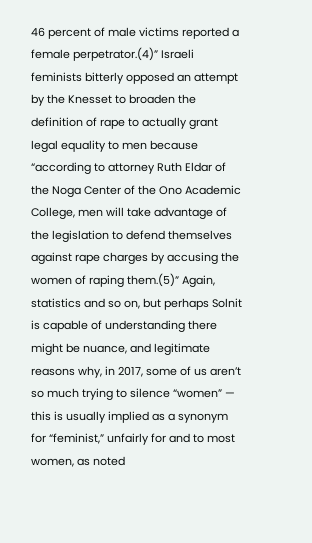46 percent of male victims reported a female perpetrator.(4)” Israeli feminists bitterly opposed an attempt by the Knesset to broaden the definition of rape to actually grant legal equality to men because “according to attorney Ruth Eldar of the Noga Center of the Ono Academic College, men will take advantage of the legislation to defend themselves against rape charges by accusing the women of raping them.(5)” Again, statistics and so on, but perhaps Solnit is capable of understanding there might be nuance, and legitimate reasons why, in 2017, some of us aren’t so much trying to silence “women” — this is usually implied as a synonym for “feminist,” unfairly for and to most women, as noted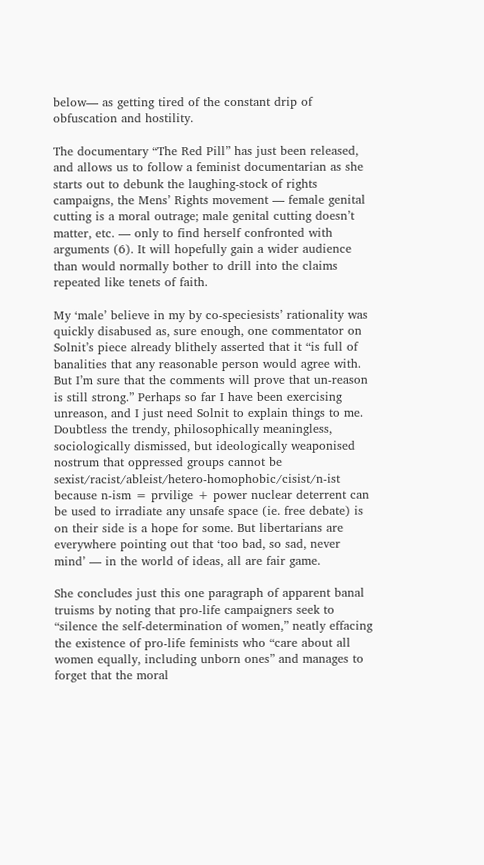below— as getting tired of the constant drip of obfuscation and hostility.

The documentary “The Red Pill” has just been released, and allows us to follow a feminist documentarian as she starts out to debunk the laughing-stock of rights campaigns, the Mens’ Rights movement — female genital cutting is a moral outrage; male genital cutting doesn’t matter, etc. — only to find herself confronted with arguments (6). It will hopefully gain a wider audience than would normally bother to drill into the claims repeated like tenets of faith.

My ‘male’ believe in my by co-speciesists’ rationality was quickly disabused as, sure enough, one commentator on Solnit’s piece already blithely asserted that it “is full of banalities that any reasonable person would agree with. But I’m sure that the comments will prove that un-reason is still strong.” Perhaps so far I have been exercising unreason, and I just need Solnit to explain things to me. Doubtless the trendy, philosophically meaningless, sociologically dismissed, but ideologically weaponised nostrum that oppressed groups cannot be sexist/racist/ableist/hetero-homophobic/cisist/n-ist because n-ism = prvilige + power nuclear deterrent can be used to irradiate any unsafe space (ie. free debate) is on their side is a hope for some. But libertarians are everywhere pointing out that ‘too bad, so sad, never mind’ — in the world of ideas, all are fair game.

She concludes just this one paragraph of apparent banal truisms by noting that pro-life campaigners seek to “silence the self-determination of women,” neatly effacing the existence of pro-life feminists who “care about all women equally, including unborn ones” and manages to forget that the moral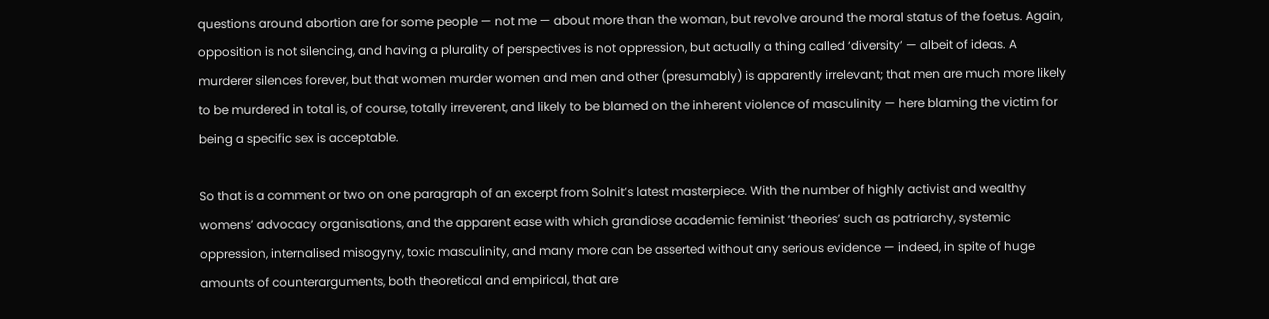questions around abortion are for some people — not me — about more than the woman, but revolve around the moral status of the foetus. Again, opposition is not silencing, and having a plurality of perspectives is not oppression, but actually a thing called ‘diversity’ — albeit of ideas. A murderer silences forever, but that women murder women and men and other (presumably) is apparently irrelevant; that men are much more likely to be murdered in total is, of course, totally irreverent, and likely to be blamed on the inherent violence of masculinity — here blaming the victim for being a specific sex is acceptable.

So that is a comment or two on one paragraph of an excerpt from Solnit’s latest masterpiece. With the number of highly activist and wealthy womens’ advocacy organisations, and the apparent ease with which grandiose academic feminist ‘theories’ such as patriarchy, systemic oppression, internalised misogyny, toxic masculinity, and many more can be asserted without any serious evidence — indeed, in spite of huge amounts of counterarguments, both theoretical and empirical, that are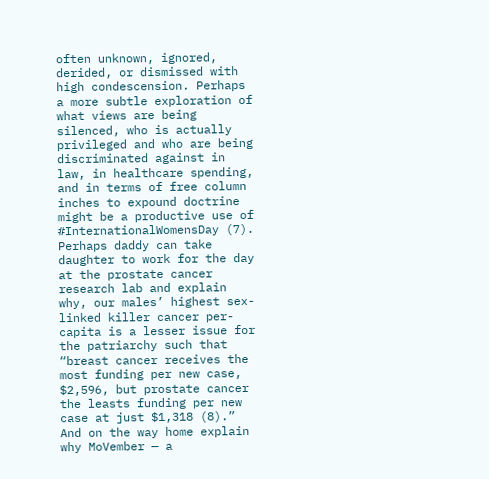often unknown, ignored, derided, or dismissed with high condescension. Perhaps a more subtle exploration of what views are being silenced, who is actually privileged and who are being discriminated against in law, in healthcare spending, and in terms of free column inches to expound doctrine might be a productive use of #InternationalWomensDay (7). Perhaps daddy can take daughter to work for the day at the prostate cancer research lab and explain why, our males’ highest sex-linked killer cancer per-capita is a lesser issue for the patriarchy such that “breast cancer receives the most funding per new case, $2,596, but prostate cancer the leasts funding per new case at just $1,318 (8).” And on the way home explain why MoVember — a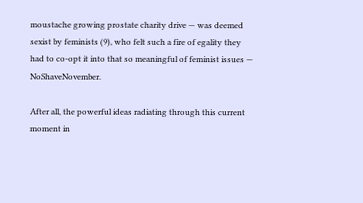moustache growing prostate charity drive — was deemed sexist by feminists (9), who felt such a fire of egality they had to co-opt it into that so meaningful of feminist issues — NoShaveNovember.

After all, the powerful ideas radiating through this current moment in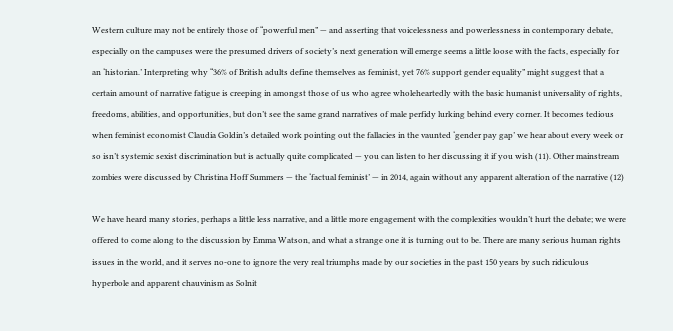Western culture may not be entirely those of “powerful men” — and asserting that voicelessness and powerlessness in contemporary debate, especially on the campuses were the presumed drivers of society’s next generation will emerge seems a little loose with the facts, especially for an ‘historian.’ Interpreting why “36% of British adults define themselves as feminist, yet 76% support gender equality” might suggest that a certain amount of narrative fatigue is creeping in amongst those of us who agree wholeheartedly with the basic humanist universality of rights, freedoms, abilities, and opportunities, but don’t see the same grand narratives of male perfidy lurking behind every corner. It becomes tedious when feminist economist Claudia Goldin’s detailed work pointing out the fallacies in the vaunted ‘gender pay gap’ we hear about every week or so isn’t systemic sexist discrimination but is actually quite complicated — you can listen to her discussing it if you wish (11). Other mainstream zombies were discussed by Christina Hoff Summers — the ‘factual feminist’ — in 2014, again without any apparent alteration of the narrative (12)

We have heard many stories, perhaps a little less narrative, and a little more engagement with the complexities wouldn’t hurt the debate; we were offered to come along to the discussion by Emma Watson, and what a strange one it is turning out to be. There are many serious human rights issues in the world, and it serves no-one to ignore the very real triumphs made by our societies in the past 150 years by such ridiculous hyperbole and apparent chauvinism as Solnit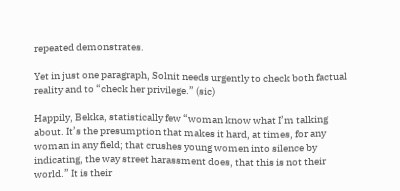repeated demonstrates.

Yet in just one paragraph, Solnit needs urgently to check both factual reality and to “check her privilege.” (sic)

Happily, Bekka, statistically few “woman know what I’m talking about. It’s the presumption that makes it hard, at times, for any woman in any field; that crushes young women into silence by indicating, the way street harassment does, that this is not their world.” It is their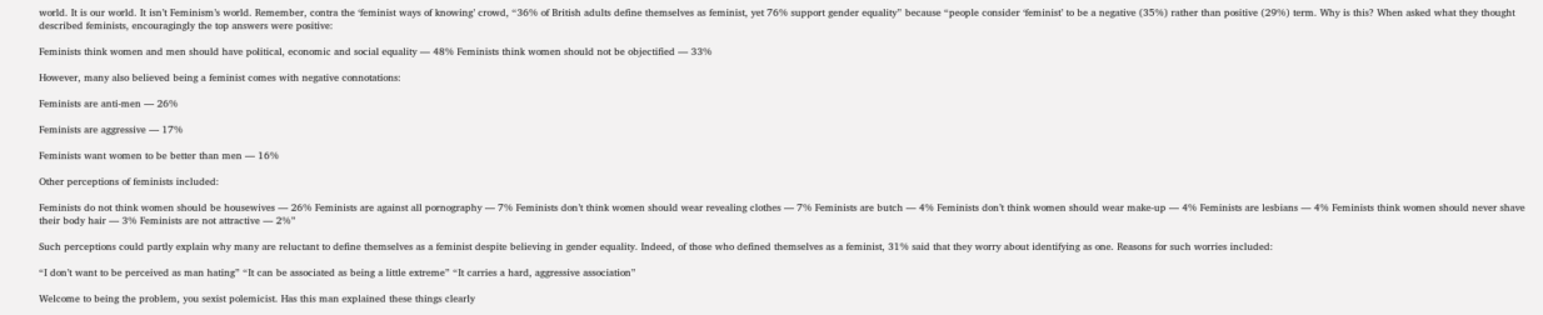world. It is our world. It isn’t Feminism’s world. Remember, contra the ‘feminist ways of knowing’ crowd, “36% of British adults define themselves as feminist, yet 76% support gender equality” because “people consider ‘feminist’ to be a negative (35%) rather than positive (29%) term. Why is this? When asked what they thought described feminists, encouragingly the top answers were positive:

Feminists think women and men should have political, economic and social equality — 48% Feminists think women should not be objectified — 33%

However, many also believed being a feminist comes with negative connotations:

Feminists are anti-men — 26%

Feminists are aggressive — 17%

Feminists want women to be better than men — 16%

Other perceptions of feminists included:

Feminists do not think women should be housewives — 26% Feminists are against all pornography — 7% Feminists don’t think women should wear revealing clothes — 7% Feminists are butch — 4% Feminists don’t think women should wear make-up — 4% Feminists are lesbians — 4% Feminists think women should never shave their body hair — 3% Feminists are not attractive — 2%”

Such perceptions could partly explain why many are reluctant to define themselves as a feminist despite believing in gender equality. Indeed, of those who defined themselves as a feminist, 31% said that they worry about identifying as one. Reasons for such worries included:

“I don’t want to be perceived as man hating” “It can be associated as being a little extreme” “It carries a hard, aggressive association”

Welcome to being the problem, you sexist polemicist. Has this man explained these things clearly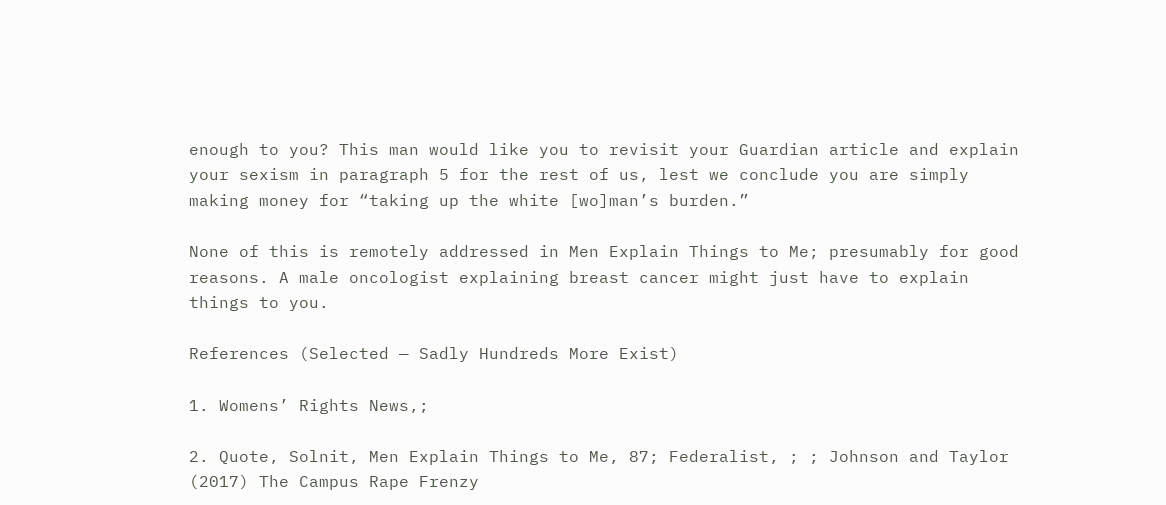enough to you? This man would like you to revisit your Guardian article and explain your sexism in paragraph 5 for the rest of us, lest we conclude you are simply making money for “taking up the white [wo]man’s burden.”

None of this is remotely addressed in Men Explain Things to Me; presumably for good reasons. A male oncologist explaining breast cancer might just have to explain things to you.

References (Selected — Sadly Hundreds More Exist)

1. Womens’ Rights News,;

2. Quote, Solnit, Men Explain Things to Me, 87; Federalist, ; ; Johnson and Taylor (2017) The Campus Rape Frenzy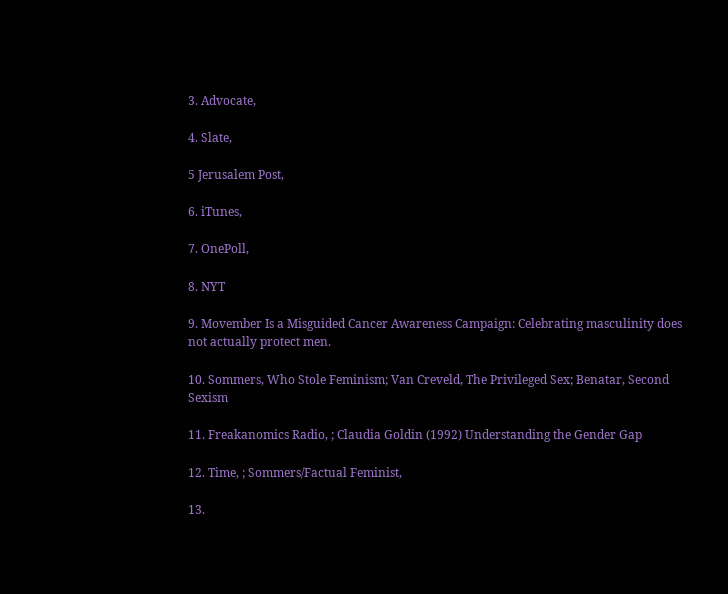3. Advocate,

4. Slate,

5 Jerusalem Post,

6. iTunes,

7. OnePoll,

8. NYT

9. Movember Is a Misguided Cancer Awareness Campaign: Celebrating masculinity does not actually protect men.

10. Sommers, Who Stole Feminism; Van Creveld, The Privileged Sex; Benatar, Second Sexism

11. Freakanomics Radio, ; Claudia Goldin (1992) Understanding the Gender Gap

12. Time, ; Sommers/Factual Feminist,

13.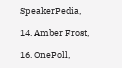SpeakerPedia,

14. Amber Frost,

16. OnePoll,